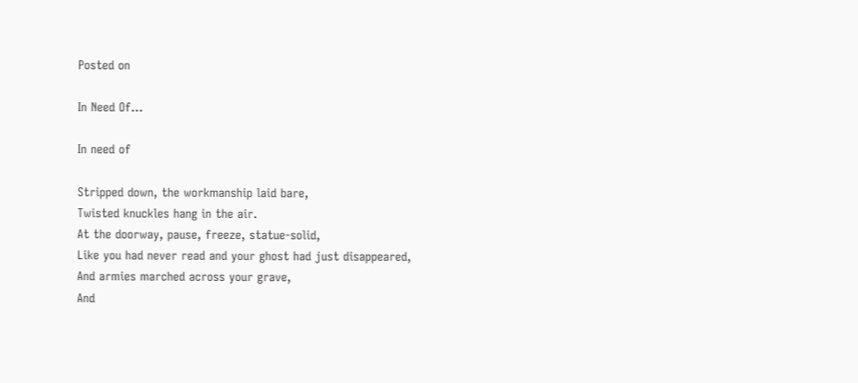Posted on

In Need Of…

In need of

Stripped down, the workmanship laid bare,
Twisted knuckles hang in the air.
At the doorway, pause, freeze, statue-solid,
Like you had never read and your ghost had just disappeared,
And armies marched across your grave,
And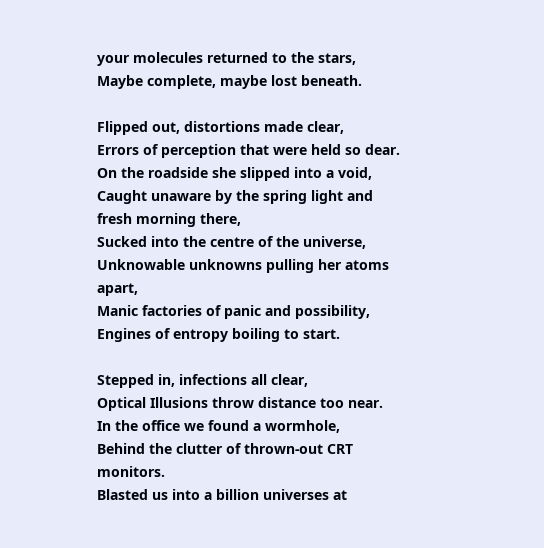your molecules returned to the stars,
Maybe complete, maybe lost beneath.

Flipped out, distortions made clear,
Errors of perception that were held so dear.
On the roadside she slipped into a void,
Caught unaware by the spring light and fresh morning there,
Sucked into the centre of the universe,
Unknowable unknowns pulling her atoms apart,
Manic factories of panic and possibility,
Engines of entropy boiling to start.

Stepped in, infections all clear,
Optical Illusions throw distance too near.
In the office we found a wormhole,
Behind the clutter of thrown-out CRT monitors.
Blasted us into a billion universes at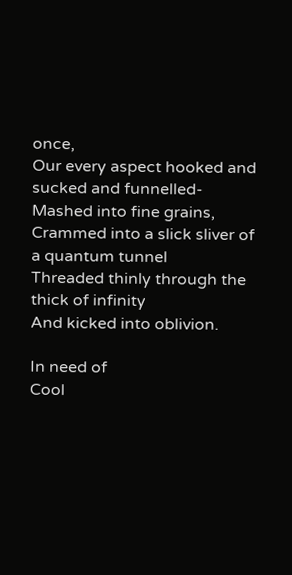once,
Our every aspect hooked and sucked and funnelled-
Mashed into fine grains,
Crammed into a slick sliver of a quantum tunnel
Threaded thinly through the thick of infinity
And kicked into oblivion.

In need of
Cool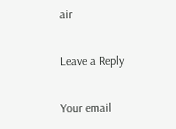air

Leave a Reply

Your email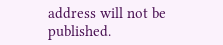address will not be published.